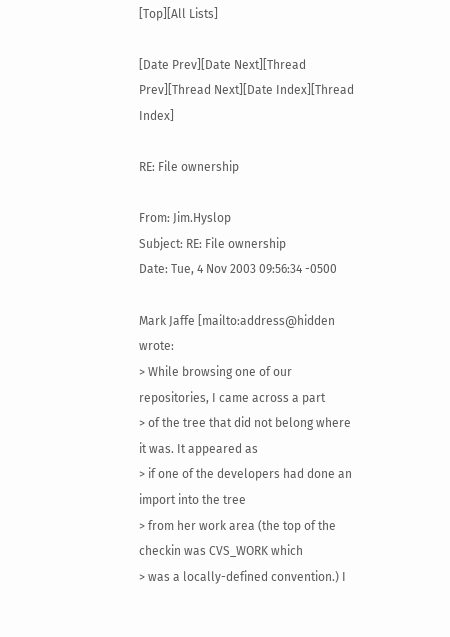[Top][All Lists]

[Date Prev][Date Next][Thread Prev][Thread Next][Date Index][Thread Index]

RE: File ownership

From: Jim.Hyslop
Subject: RE: File ownership
Date: Tue, 4 Nov 2003 09:56:34 -0500

Mark Jaffe [mailto:address@hidden wrote:
> While browsing one of our repositories, I came across a part
> of the tree that did not belong where it was. It appeared as
> if one of the developers had done an import into the tree
> from her work area (the top of the checkin was CVS_WORK which
> was a locally-defined convention.) I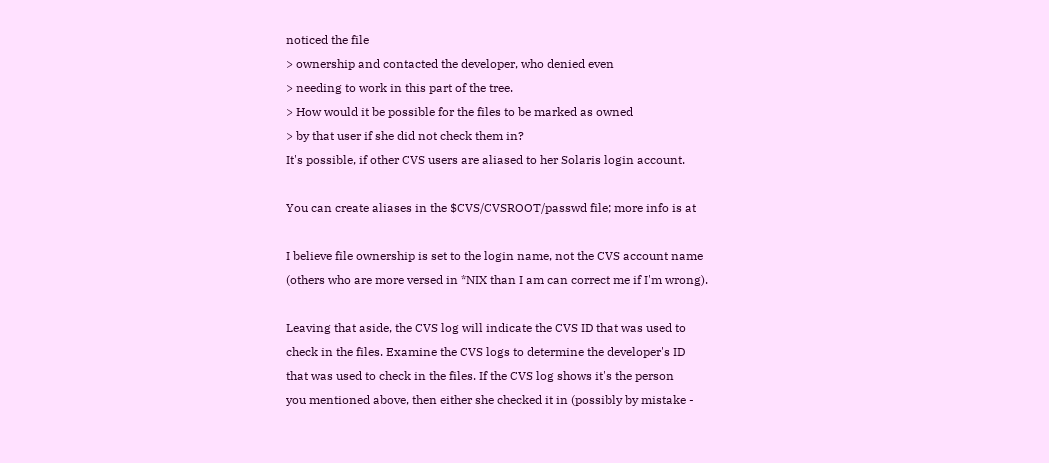noticed the file
> ownership and contacted the developer, who denied even
> needing to work in this part of the tree.
> How would it be possible for the files to be marked as owned
> by that user if she did not check them in?
It's possible, if other CVS users are aliased to her Solaris login account.

You can create aliases in the $CVS/CVSROOT/passwd file; more info is at

I believe file ownership is set to the login name, not the CVS account name
(others who are more versed in *NIX than I am can correct me if I'm wrong).

Leaving that aside, the CVS log will indicate the CVS ID that was used to
check in the files. Examine the CVS logs to determine the developer's ID
that was used to check in the files. If the CVS log shows it's the person
you mentioned above, then either she checked it in (possibly by mistake -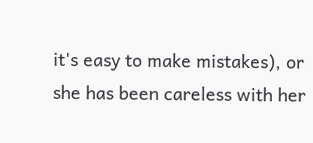it's easy to make mistakes), or she has been careless with her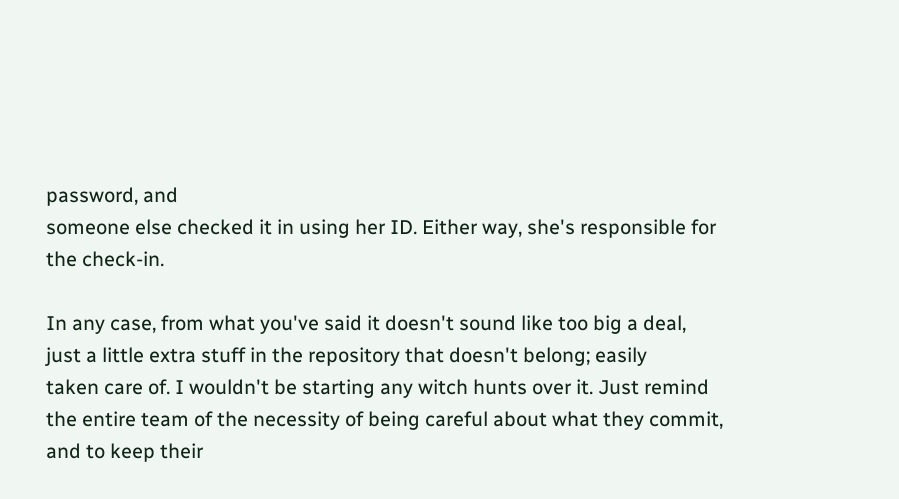password, and
someone else checked it in using her ID. Either way, she's responsible for
the check-in.

In any case, from what you've said it doesn't sound like too big a deal,
just a little extra stuff in the repository that doesn't belong; easily
taken care of. I wouldn't be starting any witch hunts over it. Just remind
the entire team of the necessity of being careful about what they commit,
and to keep their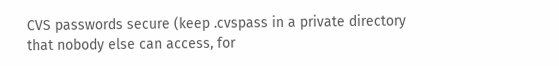CVS passwords secure (keep .cvspass in a private directory
that nobody else can access, for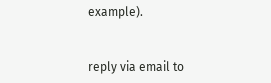example).


reply via email to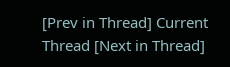[Prev in Thread] Current Thread [Next in Thread]